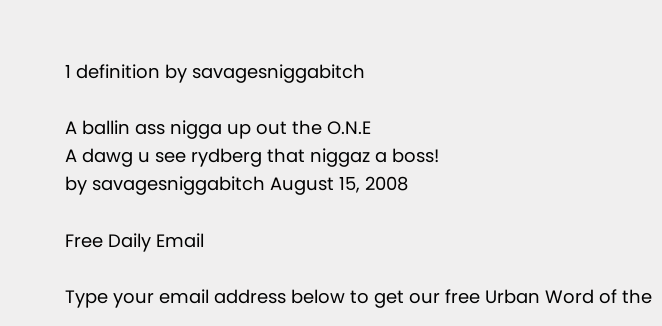1 definition by savagesniggabitch

A ballin ass nigga up out the O.N.E
A dawg u see rydberg that niggaz a boss!
by savagesniggabitch August 15, 2008

Free Daily Email

Type your email address below to get our free Urban Word of the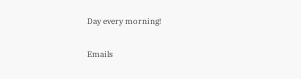Day every morning!

Emails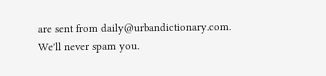are sent from daily@urbandictionary.com. We'll never spam you.